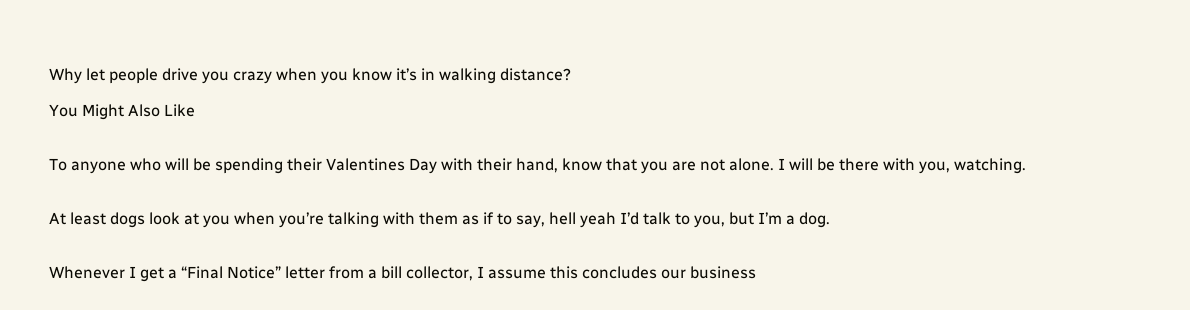Why let people drive you crazy when you know it’s in walking distance?

You Might Also Like


To anyone who will be spending their Valentines Day with their hand, know that you are not alone. I will be there with you, watching.


At least dogs look at you when you’re talking with them as if to say, hell yeah I’d talk to you, but I’m a dog.


Whenever I get a “Final Notice” letter from a bill collector, I assume this concludes our business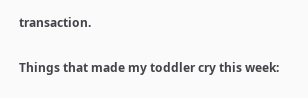transaction.


Things that made my toddler cry this week: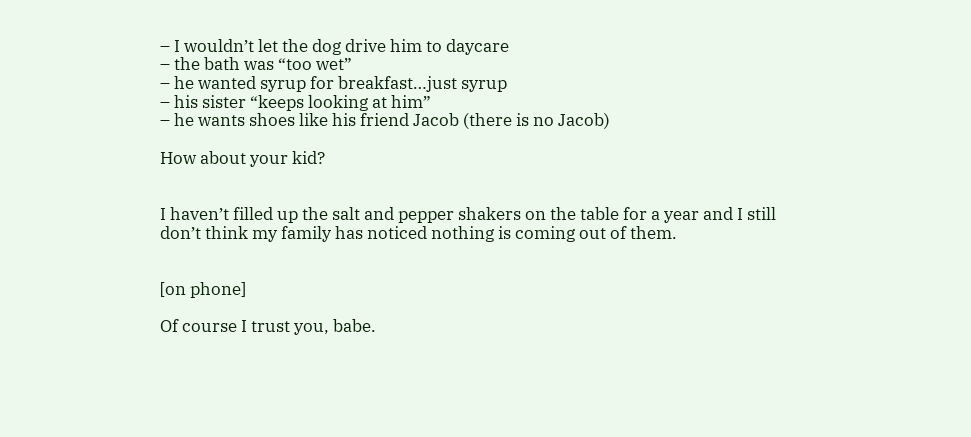– I wouldn’t let the dog drive him to daycare
– the bath was “too wet”
– he wanted syrup for breakfast…just syrup
– his sister “keeps looking at him”
– he wants shoes like his friend Jacob (there is no Jacob)

How about your kid?


I haven’t filled up the salt and pepper shakers on the table for a year and I still don’t think my family has noticed nothing is coming out of them.


[on phone]

Of course I trust you, babe.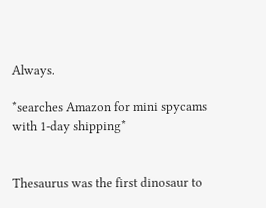Always.

*searches Amazon for mini spycams with 1-day shipping*


Thesaurus was the first dinosaur to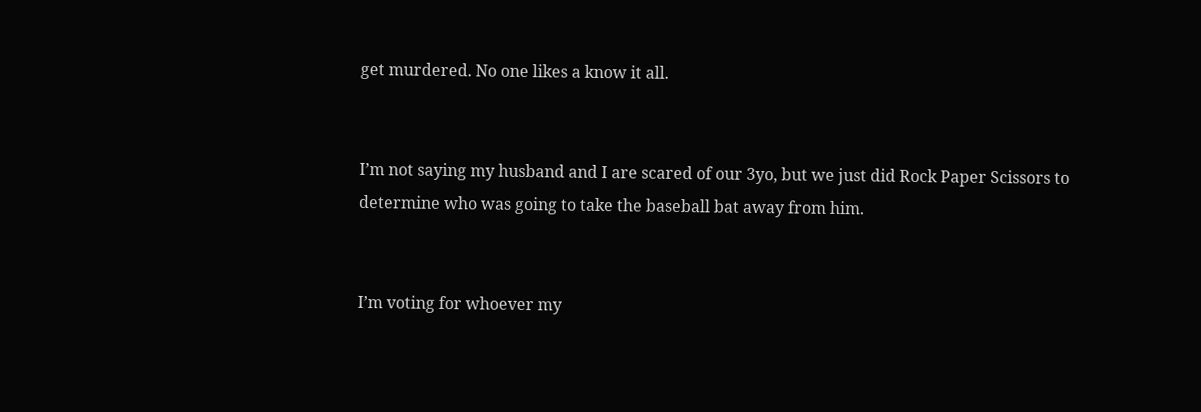get murdered. No one likes a know it all.


I’m not saying my husband and I are scared of our 3yo, but we just did Rock Paper Scissors to determine who was going to take the baseball bat away from him.


I’m voting for whoever my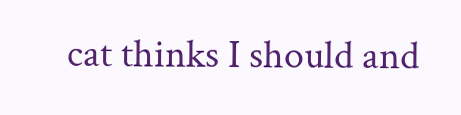cat thinks I should and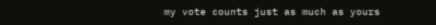my vote counts just as much as yours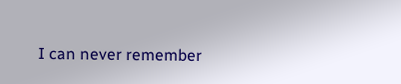I can never remember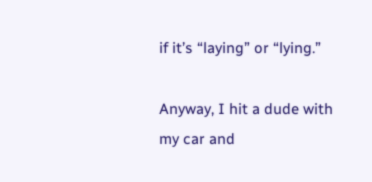if it’s “laying” or “lying.”

Anyway, I hit a dude with my car and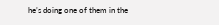he’s doing one of them in the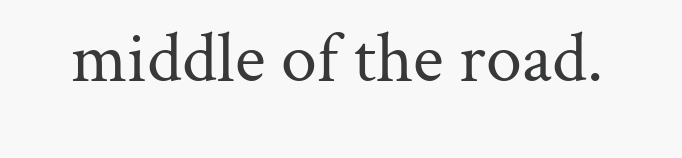middle of the road.